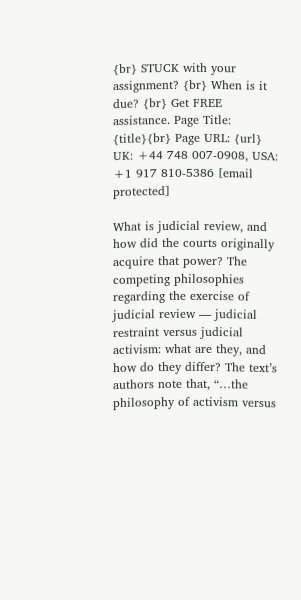{br} STUCK with your assignment? {br} When is it due? {br} Get FREE assistance. Page Title: {title}{br} Page URL: {url}
UK: +44 748 007-0908, USA: +1 917 810-5386 [email protected]

What is judicial review, and how did the courts originally acquire that power? The competing philosophies regarding the exercise of judicial review — judicial restraint versus judicial activism: what are they, and how do they differ? The text’s authors note that, “…the philosophy of activism versus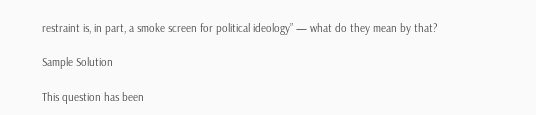restraint is, in part, a smoke screen for political ideology” — what do they mean by that?

Sample Solution

This question has been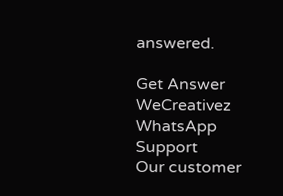answered.

Get Answer
WeCreativez WhatsApp Support
Our customer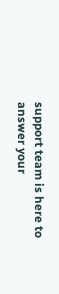support team is here to answer your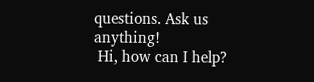questions. Ask us anything!
 Hi, how can I help?